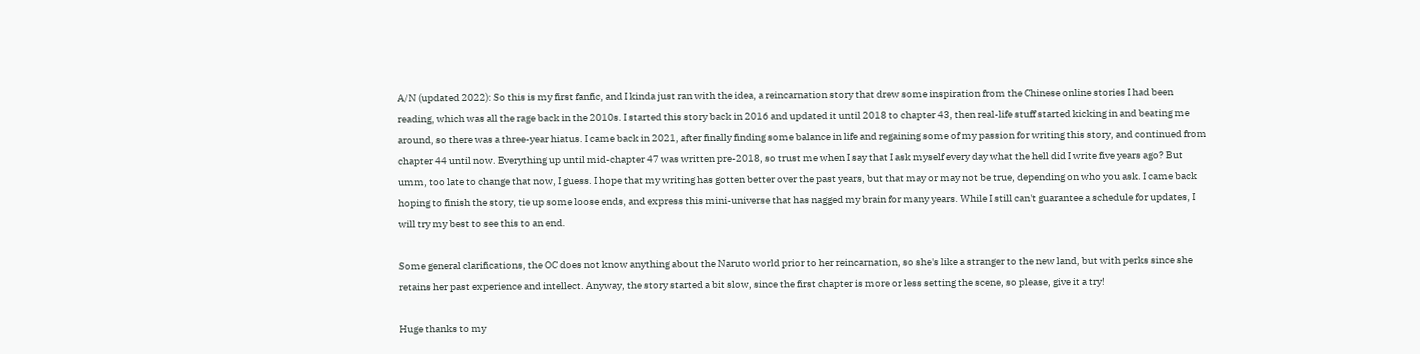A/N (updated 2022): So this is my first fanfic, and I kinda just ran with the idea, a reincarnation story that drew some inspiration from the Chinese online stories I had been reading, which was all the rage back in the 2010s. I started this story back in 2016 and updated it until 2018 to chapter 43, then real-life stuff started kicking in and beating me around, so there was a three-year hiatus. I came back in 2021, after finally finding some balance in life and regaining some of my passion for writing this story, and continued from chapter 44 until now. Everything up until mid-chapter 47 was written pre-2018, so trust me when I say that I ask myself every day what the hell did I write five years ago? But umm, too late to change that now, I guess. I hope that my writing has gotten better over the past years, but that may or may not be true, depending on who you ask. I came back hoping to finish the story, tie up some loose ends, and express this mini-universe that has nagged my brain for many years. While I still can't guarantee a schedule for updates, I will try my best to see this to an end.

Some general clarifications, the OC does not know anything about the Naruto world prior to her reincarnation, so she's like a stranger to the new land, but with perks since she retains her past experience and intellect. Anyway, the story started a bit slow, since the first chapter is more or less setting the scene, so please, give it a try!

Huge thanks to my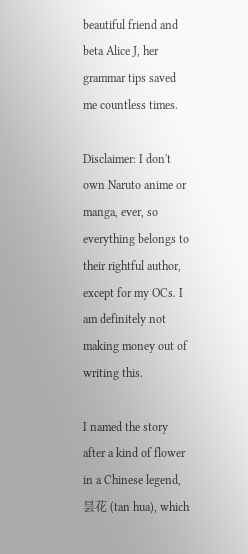beautiful friend and beta Alice J, her grammar tips saved me countless times.

Disclaimer: I don't own Naruto anime or manga, ever, so everything belongs to their rightful author, except for my OCs. I am definitely not making money out of writing this.

I named the story after a kind of flower in a Chinese legend, 昙花 (tan hua), which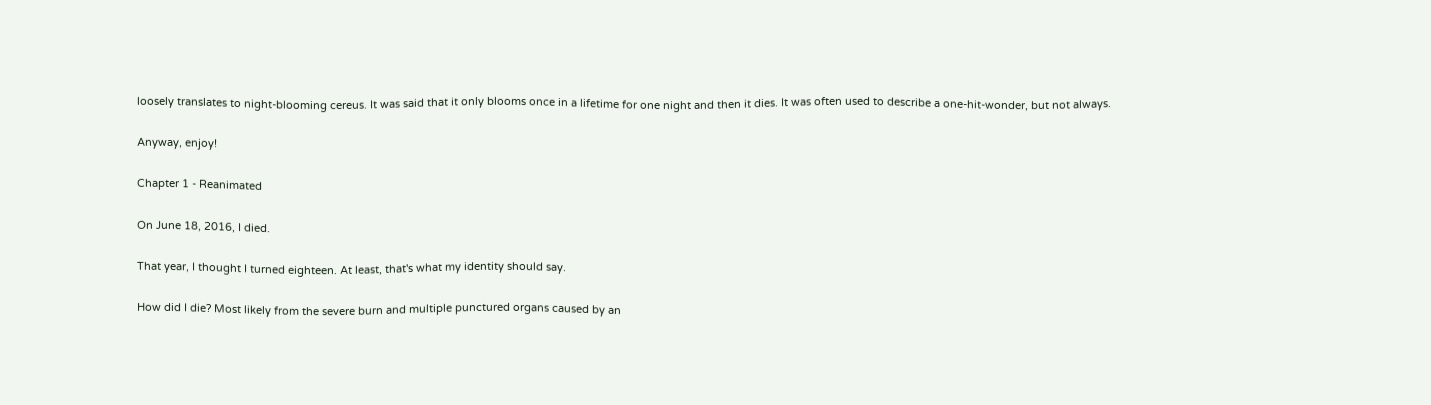loosely translates to night-blooming cereus. It was said that it only blooms once in a lifetime for one night and then it dies. It was often used to describe a one-hit-wonder, but not always.

Anyway, enjoy!

Chapter 1 - Reanimated

On June 18, 2016, I died.

That year, I thought I turned eighteen. At least, that's what my identity should say.

How did I die? Most likely from the severe burn and multiple punctured organs caused by an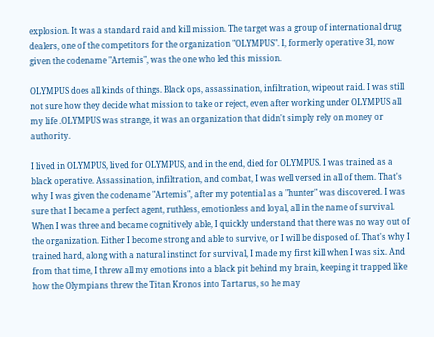explosion. It was a standard raid and kill mission. The target was a group of international drug dealers, one of the competitors for the organization "OLYMPUS". I, formerly operative 31, now given the codename "Artemis", was the one who led this mission.

OLYMPUS does all kinds of things. Black ops, assassination, infiltration, wipeout raid. I was still not sure how they decide what mission to take or reject, even after working under OLYMPUS all my life .OLYMPUS was strange, it was an organization that didn't simply rely on money or authority.

I lived in OLYMPUS, lived for OLYMPUS, and in the end, died for OLYMPUS. I was trained as a black operative. Assassination, infiltration, and combat, I was well versed in all of them. That's why I was given the codename "Artemis", after my potential as a "hunter" was discovered. I was sure that I became a perfect agent, ruthless, emotionless and loyal, all in the name of survival. When I was three and became cognitively able, I quickly understand that there was no way out of the organization. Either I become strong and able to survive, or I will be disposed of. That's why I trained hard, along with a natural instinct for survival, I made my first kill when I was six. And from that time, I threw all my emotions into a black pit behind my brain, keeping it trapped like how the Olympians threw the Titan Kronos into Tartarus, so he may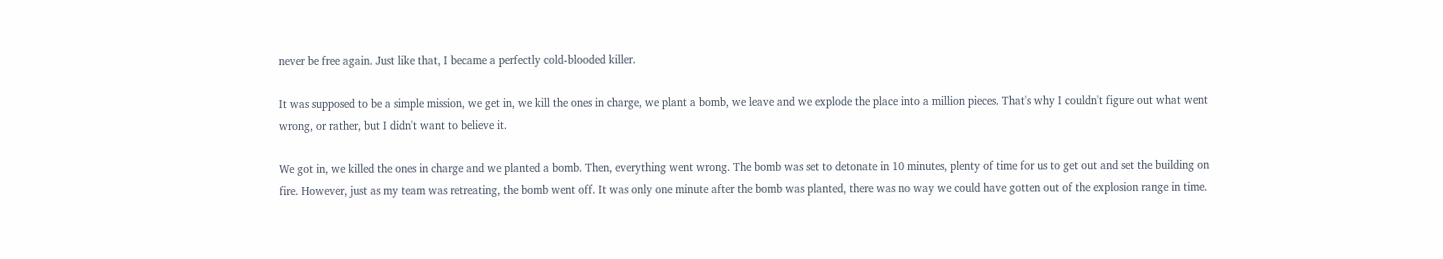never be free again. Just like that, I became a perfectly cold-blooded killer.

It was supposed to be a simple mission, we get in, we kill the ones in charge, we plant a bomb, we leave and we explode the place into a million pieces. That's why I couldn't figure out what went wrong, or rather, but I didn't want to believe it.

We got in, we killed the ones in charge and we planted a bomb. Then, everything went wrong. The bomb was set to detonate in 10 minutes, plenty of time for us to get out and set the building on fire. However, just as my team was retreating, the bomb went off. It was only one minute after the bomb was planted, there was no way we could have gotten out of the explosion range in time.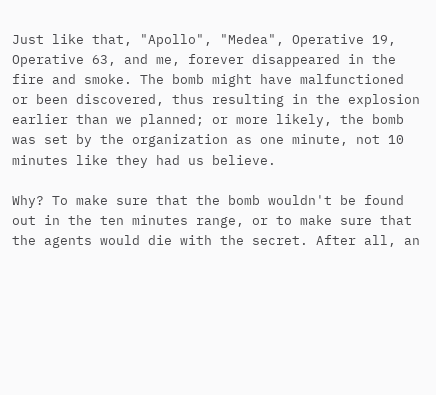Just like that, "Apollo", "Medea", Operative 19, Operative 63, and me, forever disappeared in the fire and smoke. The bomb might have malfunctioned or been discovered, thus resulting in the explosion earlier than we planned; or more likely, the bomb was set by the organization as one minute, not 10 minutes like they had us believe.

Why? To make sure that the bomb wouldn't be found out in the ten minutes range, or to make sure that the agents would die with the secret. After all, an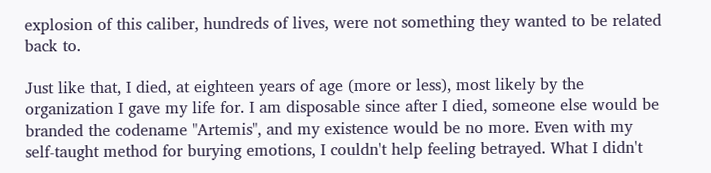explosion of this caliber, hundreds of lives, were not something they wanted to be related back to.

Just like that, I died, at eighteen years of age (more or less), most likely by the organization I gave my life for. I am disposable since after I died, someone else would be branded the codename "Artemis", and my existence would be no more. Even with my self-taught method for burying emotions, I couldn't help feeling betrayed. What I didn't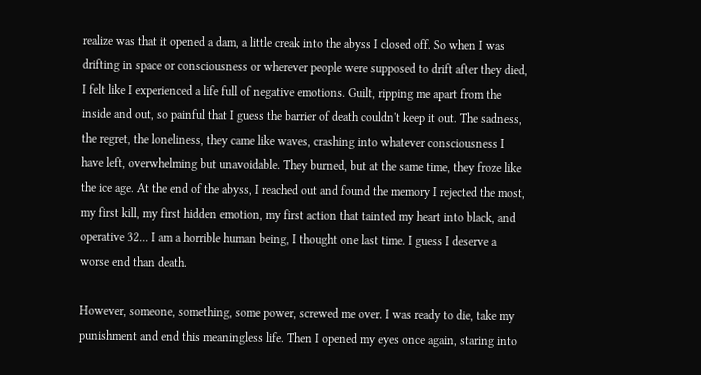realize was that it opened a dam, a little creak into the abyss I closed off. So when I was drifting in space or consciousness or wherever people were supposed to drift after they died, I felt like I experienced a life full of negative emotions. Guilt, ripping me apart from the inside and out, so painful that I guess the barrier of death couldn't keep it out. The sadness, the regret, the loneliness, they came like waves, crashing into whatever consciousness I have left, overwhelming but unavoidable. They burned, but at the same time, they froze like the ice age. At the end of the abyss, I reached out and found the memory I rejected the most, my first kill, my first hidden emotion, my first action that tainted my heart into black, and operative 32... I am a horrible human being, I thought one last time. I guess I deserve a worse end than death.

However, someone, something, some power, screwed me over. I was ready to die, take my punishment and end this meaningless life. Then I opened my eyes once again, staring into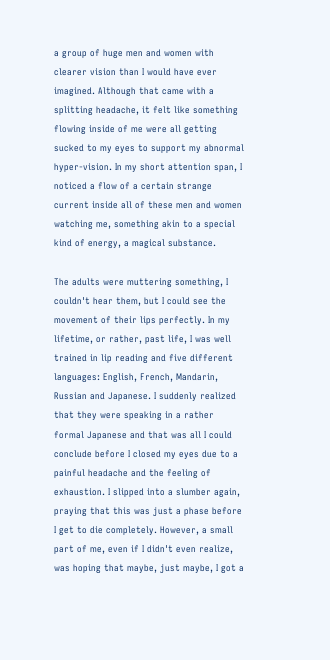a group of huge men and women with clearer vision than I would have ever imagined. Although that came with a splitting headache, it felt like something flowing inside of me were all getting sucked to my eyes to support my abnormal hyper-vision. In my short attention span, I noticed a flow of a certain strange current inside all of these men and women watching me, something akin to a special kind of energy, a magical substance.

The adults were muttering something, I couldn't hear them, but I could see the movement of their lips perfectly. In my lifetime, or rather, past life, I was well trained in lip reading and five different languages: English, French, Mandarin, Russian and Japanese. I suddenly realized that they were speaking in a rather formal Japanese and that was all I could conclude before I closed my eyes due to a painful headache and the feeling of exhaustion. I slipped into a slumber again, praying that this was just a phase before I get to die completely. However, a small part of me, even if I didn't even realize, was hoping that maybe, just maybe, I got a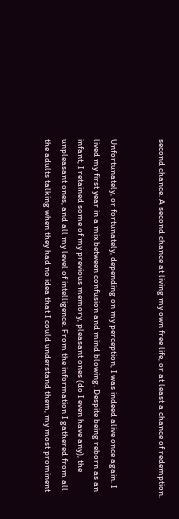second chance. A second chance at living my own free life, or at least a chance of redemption.


Unfortunately, or fortunately, depending on my perception, I was indeed alive once again. I lived my first year in a mix between confusion and mind blowing. Despite being reborn as an infant, I retained some of my previous memory, pleasant ones (do I even have any), the unpleasant ones, and all my level of intelligence. From the information I gathered from all the adults talking when they had no idea that I could understand them, my most prominent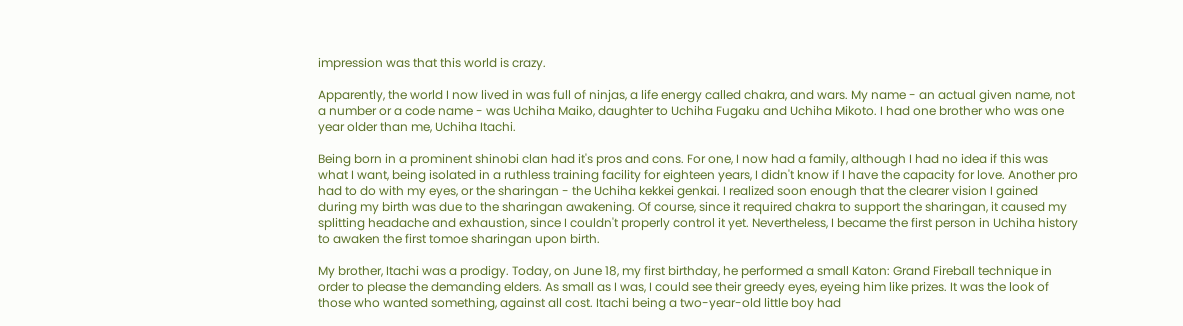impression was that this world is crazy.

Apparently, the world I now lived in was full of ninjas, a life energy called chakra, and wars. My name - an actual given name, not a number or a code name - was Uchiha Maiko, daughter to Uchiha Fugaku and Uchiha Mikoto. I had one brother who was one year older than me, Uchiha Itachi.

Being born in a prominent shinobi clan had it's pros and cons. For one, I now had a family, although I had no idea if this was what I want, being isolated in a ruthless training facility for eighteen years, I didn't know if I have the capacity for love. Another pro had to do with my eyes, or the sharingan - the Uchiha kekkei genkai. I realized soon enough that the clearer vision I gained during my birth was due to the sharingan awakening. Of course, since it required chakra to support the sharingan, it caused my splitting headache and exhaustion, since I couldn't properly control it yet. Nevertheless, I became the first person in Uchiha history to awaken the first tomoe sharingan upon birth.

My brother, Itachi was a prodigy. Today, on June 18, my first birthday, he performed a small Katon: Grand Fireball technique in order to please the demanding elders. As small as I was, I could see their greedy eyes, eyeing him like prizes. It was the look of those who wanted something, against all cost. Itachi being a two-year-old little boy had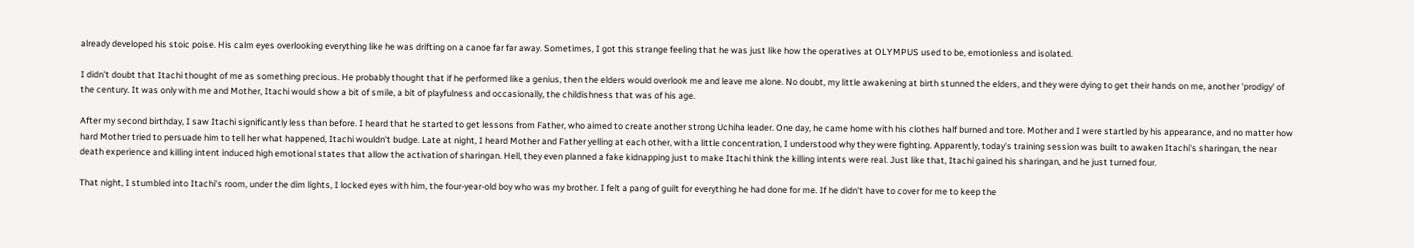already developed his stoic poise. His calm eyes overlooking everything like he was drifting on a canoe far far away. Sometimes, I got this strange feeling that he was just like how the operatives at OLYMPUS used to be, emotionless and isolated.

I didn't doubt that Itachi thought of me as something precious. He probably thought that if he performed like a genius, then the elders would overlook me and leave me alone. No doubt, my little awakening at birth stunned the elders, and they were dying to get their hands on me, another 'prodigy' of the century. It was only with me and Mother, Itachi would show a bit of smile, a bit of playfulness and occasionally, the childishness that was of his age.

After my second birthday, I saw Itachi significantly less than before. I heard that he started to get lessons from Father, who aimed to create another strong Uchiha leader. One day, he came home with his clothes half burned and tore. Mother and I were startled by his appearance, and no matter how hard Mother tried to persuade him to tell her what happened, Itachi wouldn't budge. Late at night, I heard Mother and Father yelling at each other, with a little concentration, I understood why they were fighting. Apparently, today's training session was built to awaken Itachi's sharingan, the near death experience and killing intent induced high emotional states that allow the activation of sharingan. Hell, they even planned a fake kidnapping just to make Itachi think the killing intents were real. Just like that, Itachi gained his sharingan, and he just turned four.

That night, I stumbled into Itachi's room, under the dim lights, I locked eyes with him, the four-year-old boy who was my brother. I felt a pang of guilt for everything he had done for me. If he didn't have to cover for me to keep the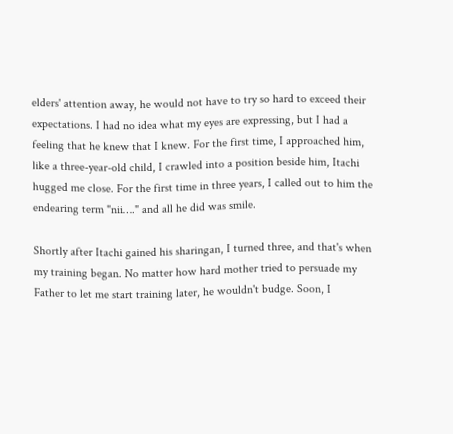elders' attention away, he would not have to try so hard to exceed their expectations. I had no idea what my eyes are expressing, but I had a feeling that he knew that I knew. For the first time, I approached him, like a three-year-old child, I crawled into a position beside him, Itachi hugged me close. For the first time in three years, I called out to him the endearing term "nii…." and all he did was smile.

Shortly after Itachi gained his sharingan, I turned three, and that's when my training began. No matter how hard mother tried to persuade my Father to let me start training later, he wouldn't budge. Soon, I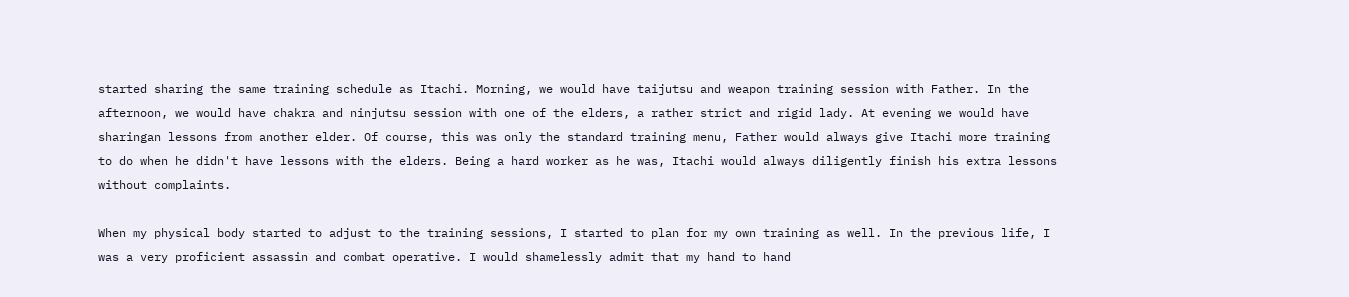started sharing the same training schedule as Itachi. Morning, we would have taijutsu and weapon training session with Father. In the afternoon, we would have chakra and ninjutsu session with one of the elders, a rather strict and rigid lady. At evening we would have sharingan lessons from another elder. Of course, this was only the standard training menu, Father would always give Itachi more training to do when he didn't have lessons with the elders. Being a hard worker as he was, Itachi would always diligently finish his extra lessons without complaints.

When my physical body started to adjust to the training sessions, I started to plan for my own training as well. In the previous life, I was a very proficient assassin and combat operative. I would shamelessly admit that my hand to hand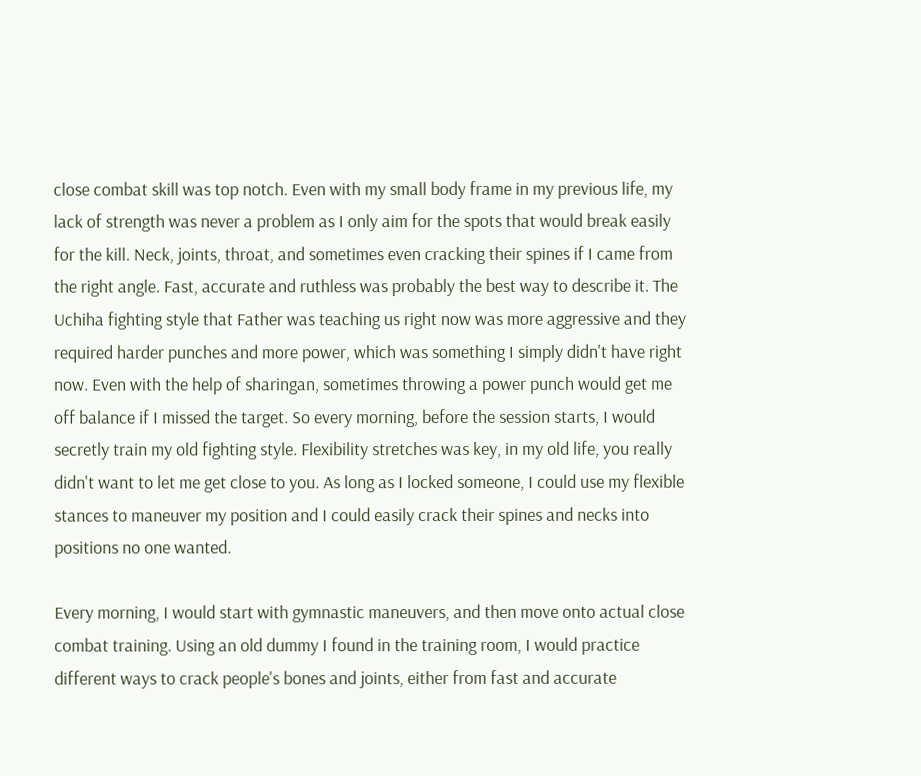close combat skill was top notch. Even with my small body frame in my previous life, my lack of strength was never a problem as I only aim for the spots that would break easily for the kill. Neck, joints, throat, and sometimes even cracking their spines if I came from the right angle. Fast, accurate and ruthless was probably the best way to describe it. The Uchiha fighting style that Father was teaching us right now was more aggressive and they required harder punches and more power, which was something I simply didn't have right now. Even with the help of sharingan, sometimes throwing a power punch would get me off balance if I missed the target. So every morning, before the session starts, I would secretly train my old fighting style. Flexibility stretches was key, in my old life, you really didn't want to let me get close to you. As long as I locked someone, I could use my flexible stances to maneuver my position and I could easily crack their spines and necks into positions no one wanted.

Every morning, I would start with gymnastic maneuvers, and then move onto actual close combat training. Using an old dummy I found in the training room, I would practice different ways to crack people's bones and joints, either from fast and accurate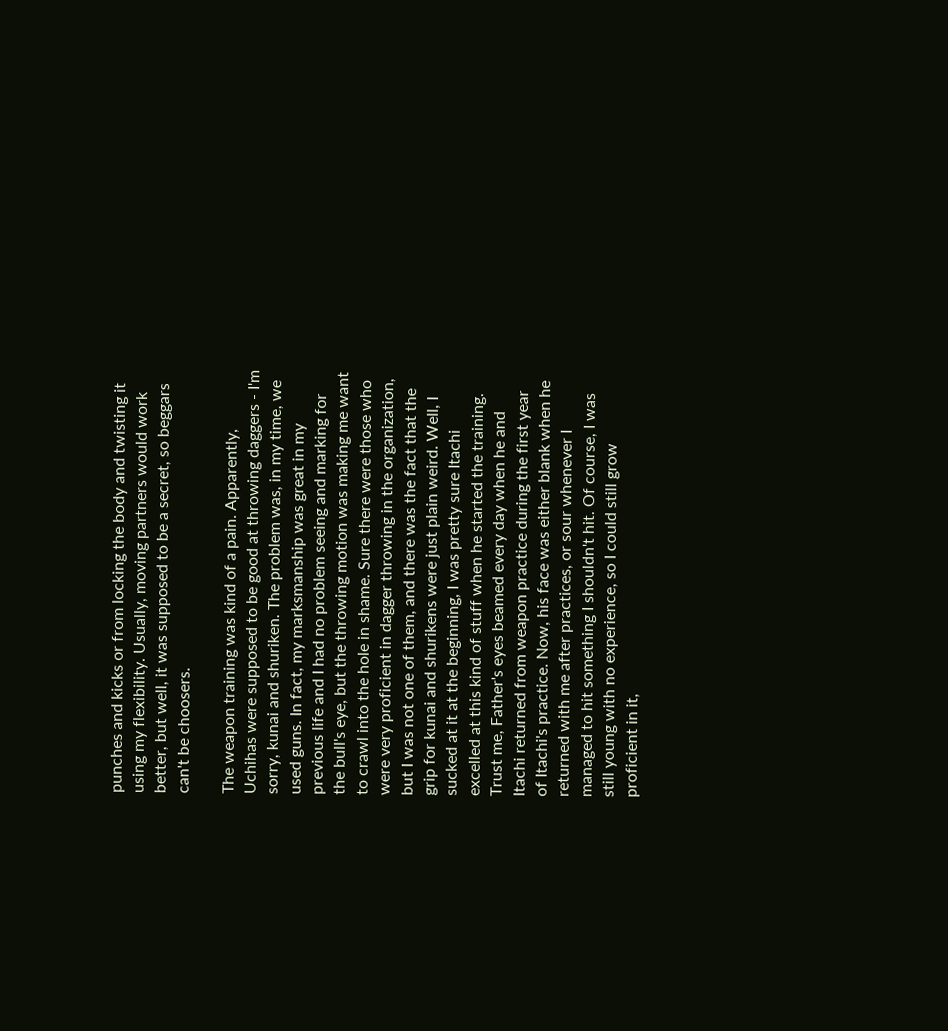punches and kicks or from locking the body and twisting it using my flexibility. Usually, moving partners would work better, but well, it was supposed to be a secret, so beggars can't be choosers.

The weapon training was kind of a pain. Apparently, Uchihas were supposed to be good at throwing daggers - I'm sorry, kunai and shuriken. The problem was, in my time, we used guns. In fact, my marksmanship was great in my previous life and I had no problem seeing and marking for the bull's eye, but the throwing motion was making me want to crawl into the hole in shame. Sure there were those who were very proficient in dagger throwing in the organization, but I was not one of them, and there was the fact that the grip for kunai and shurikens were just plain weird. Well, I sucked at it at the beginning, I was pretty sure Itachi excelled at this kind of stuff when he started the training. Trust me, Father's eyes beamed every day when he and Itachi returned from weapon practice during the first year of Itachi's practice. Now, his face was either blank when he returned with me after practices, or sour whenever I managed to hit something I shouldn't hit. Of course, I was still young with no experience, so I could still grow proficient in it,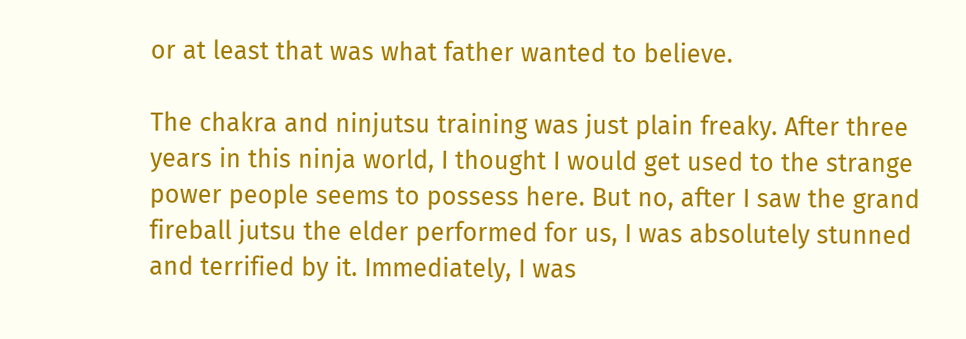or at least that was what father wanted to believe.

The chakra and ninjutsu training was just plain freaky. After three years in this ninja world, I thought I would get used to the strange power people seems to possess here. But no, after I saw the grand fireball jutsu the elder performed for us, I was absolutely stunned and terrified by it. Immediately, I was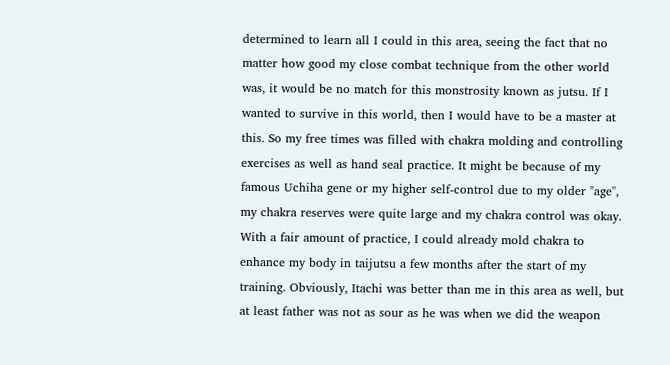determined to learn all I could in this area, seeing the fact that no matter how good my close combat technique from the other world was, it would be no match for this monstrosity known as jutsu. If I wanted to survive in this world, then I would have to be a master at this. So my free times was filled with chakra molding and controlling exercises as well as hand seal practice. It might be because of my famous Uchiha gene or my higher self-control due to my older "age", my chakra reserves were quite large and my chakra control was okay. With a fair amount of practice, I could already mold chakra to enhance my body in taijutsu a few months after the start of my training. Obviously, Itachi was better than me in this area as well, but at least father was not as sour as he was when we did the weapon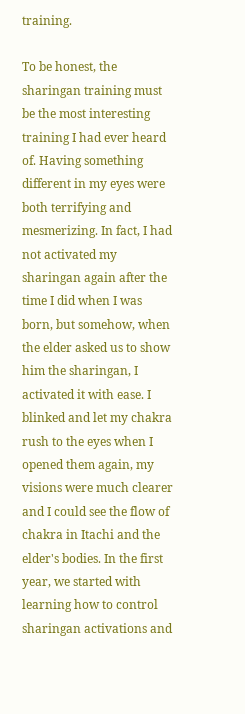training.

To be honest, the sharingan training must be the most interesting training I had ever heard of. Having something different in my eyes were both terrifying and mesmerizing. In fact, I had not activated my sharingan again after the time I did when I was born, but somehow, when the elder asked us to show him the sharingan, I activated it with ease. I blinked and let my chakra rush to the eyes when I opened them again, my visions were much clearer and I could see the flow of chakra in Itachi and the elder's bodies. In the first year, we started with learning how to control sharingan activations and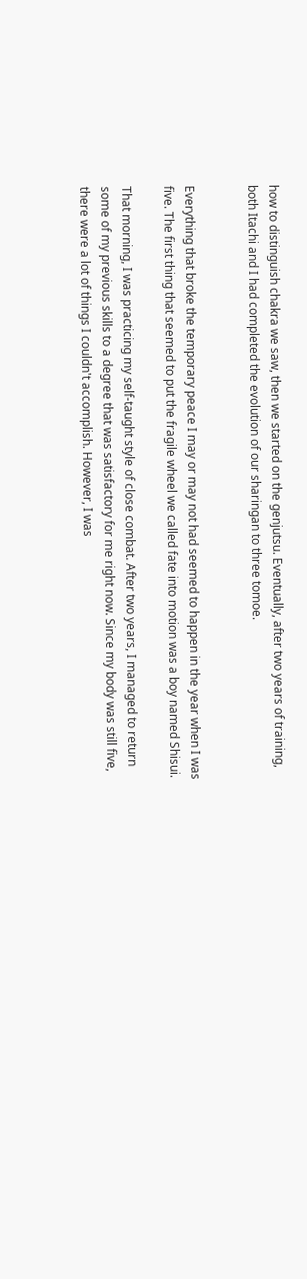how to distinguish chakra we saw, then we started on the genjutsu. Eventually, after two years of training, both Itachi and I had completed the evolution of our sharingan to three tomoe.


Everything that broke the temporary peace I may or may not had seemed to happen in the year when I was five. The first thing that seemed to put the fragile wheel we called fate into motion was a boy named Shisui.

That morning, I was practicing my self-taught style of close combat. After two years, I managed to return some of my previous skills to a degree that was satisfactory for me right now. Since my body was still five, there were a lot of things I couldn't accomplish. However, I was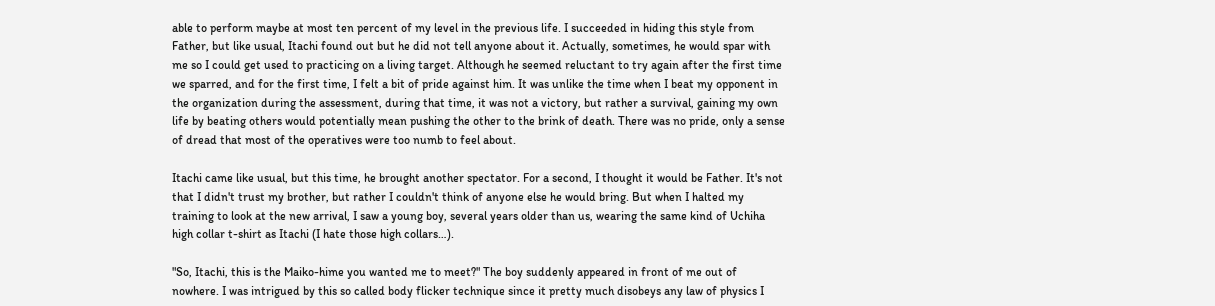able to perform maybe at most ten percent of my level in the previous life. I succeeded in hiding this style from Father, but like usual, Itachi found out but he did not tell anyone about it. Actually, sometimes, he would spar with me so I could get used to practicing on a living target. Although he seemed reluctant to try again after the first time we sparred, and for the first time, I felt a bit of pride against him. It was unlike the time when I beat my opponent in the organization during the assessment, during that time, it was not a victory, but rather a survival, gaining my own life by beating others would potentially mean pushing the other to the brink of death. There was no pride, only a sense of dread that most of the operatives were too numb to feel about.

Itachi came like usual, but this time, he brought another spectator. For a second, I thought it would be Father. It's not that I didn't trust my brother, but rather I couldn't think of anyone else he would bring. But when I halted my training to look at the new arrival, I saw a young boy, several years older than us, wearing the same kind of Uchiha high collar t-shirt as Itachi (I hate those high collars…).

"So, Itachi, this is the Maiko-hime you wanted me to meet?" The boy suddenly appeared in front of me out of nowhere. I was intrigued by this so called body flicker technique since it pretty much disobeys any law of physics I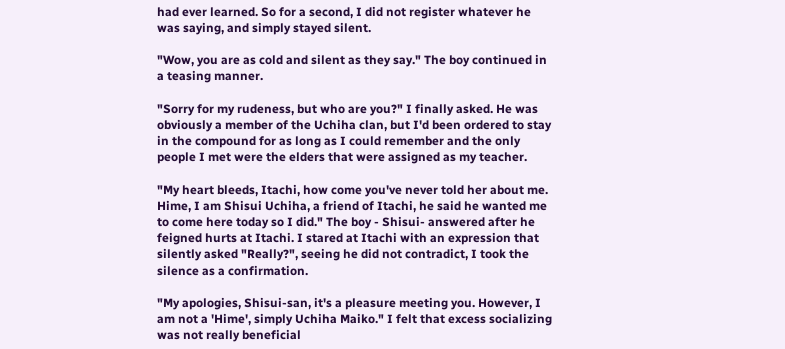had ever learned. So for a second, I did not register whatever he was saying, and simply stayed silent.

"Wow, you are as cold and silent as they say." The boy continued in a teasing manner.

"Sorry for my rudeness, but who are you?" I finally asked. He was obviously a member of the Uchiha clan, but I'd been ordered to stay in the compound for as long as I could remember and the only people I met were the elders that were assigned as my teacher.

"My heart bleeds, Itachi, how come you've never told her about me. Hime, I am Shisui Uchiha, a friend of Itachi, he said he wanted me to come here today so I did." The boy - Shisui- answered after he feigned hurts at Itachi. I stared at Itachi with an expression that silently asked "Really?", seeing he did not contradict, I took the silence as a confirmation.

"My apologies, Shisui-san, it's a pleasure meeting you. However, I am not a 'Hime', simply Uchiha Maiko." I felt that excess socializing was not really beneficial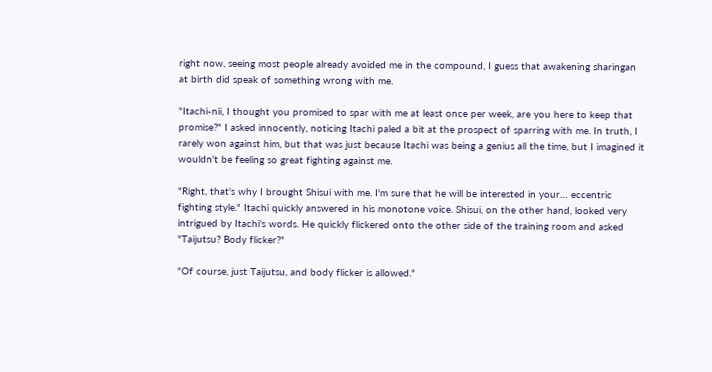right now, seeing most people already avoided me in the compound, I guess that awakening sharingan at birth did speak of something wrong with me.

"Itachi-nii, I thought you promised to spar with me at least once per week, are you here to keep that promise?" I asked innocently, noticing Itachi paled a bit at the prospect of sparring with me. In truth, I rarely won against him, but that was just because Itachi was being a genius all the time, but I imagined it wouldn't be feeling so great fighting against me.

"Right, that's why I brought Shisui with me. I'm sure that he will be interested in your… eccentric fighting style." Itachi quickly answered in his monotone voice. Shisui, on the other hand, looked very intrigued by Itachi's words. He quickly flickered onto the other side of the training room and asked "Taijutsu? Body flicker?"

"Of course, just Taijutsu, and body flicker is allowed."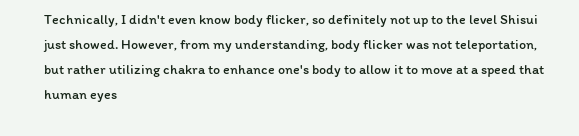Technically, I didn't even know body flicker, so definitely not up to the level Shisui just showed. However, from my understanding, body flicker was not teleportation, but rather utilizing chakra to enhance one's body to allow it to move at a speed that human eyes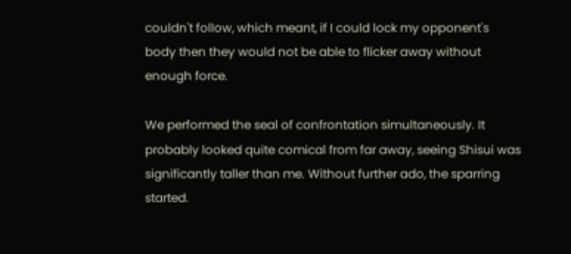couldn't follow, which meant, if I could lock my opponent's body then they would not be able to flicker away without enough force.

We performed the seal of confrontation simultaneously. It probably looked quite comical from far away, seeing Shisui was significantly taller than me. Without further ado, the sparring started.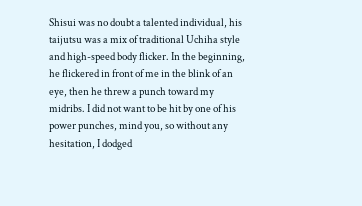Shisui was no doubt a talented individual, his taijutsu was a mix of traditional Uchiha style and high-speed body flicker. In the beginning, he flickered in front of me in the blink of an eye, then he threw a punch toward my midribs. I did not want to be hit by one of his power punches, mind you, so without any hesitation, I dodged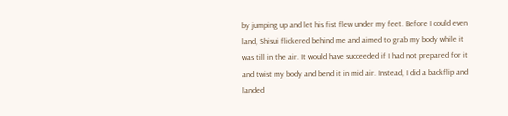by jumping up and let his fist flew under my feet. Before I could even land, Shisui flickered behind me and aimed to grab my body while it was till in the air. It would have succeeded if I had not prepared for it and twist my body and bend it in mid air. Instead, I did a backflip and landed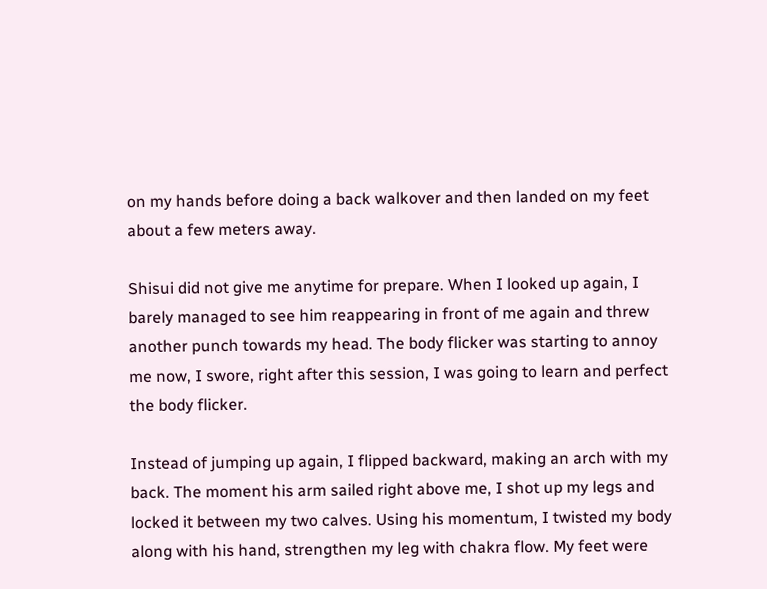on my hands before doing a back walkover and then landed on my feet about a few meters away.

Shisui did not give me anytime for prepare. When I looked up again, I barely managed to see him reappearing in front of me again and threw another punch towards my head. The body flicker was starting to annoy me now, I swore, right after this session, I was going to learn and perfect the body flicker.

Instead of jumping up again, I flipped backward, making an arch with my back. The moment his arm sailed right above me, I shot up my legs and locked it between my two calves. Using his momentum, I twisted my body along with his hand, strengthen my leg with chakra flow. My feet were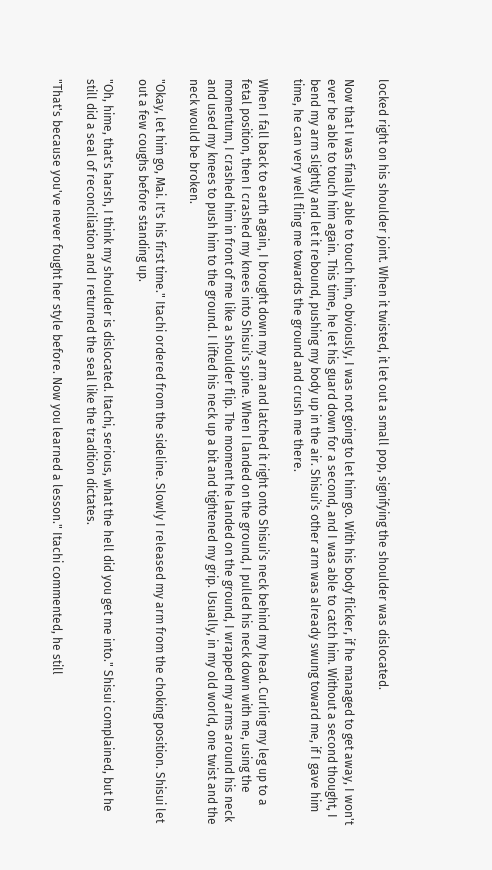locked right on his shoulder joint. When it twisted, it let out a small pop, signifying the shoulder was dislocated.

Now that I was finally able to touch him, obviously, I was not going to let him go. With his body flicker, if he managed to get away, I won't ever be able to touch him again. This time, he let his guard down for a second, and I was able to catch him. Without a second thought, I bend my arm slightly and let it rebound, pushing my body up in the air. Shisui's other arm was already swung toward me, if I gave him time, he can very well fling me towards the ground and crush me there.

When I fall back to earth again, I brought down my arm and latched it right onto Shisui's neck behind my head. Curling my leg up to a fetal position, then I crashed my knees into Shisui's spine. When I landed on the ground, I pulled his neck down with me, using the momentum, I crashed him in front of me like a shoulder flip. The moment he landed on the ground, I wrapped my arms around his neck and used my knees to push him to the ground. I lifted his neck up a bit and tightened my grip. Usually, in my old world, one twist and the neck would be broken.

"Okay, let him go, Mai. It's his first time." Itachi ordered from the sideline. Slowly I released my arm from the choking position. Shisui let out a few coughs before standing up.

"Oh, hime, that's harsh, I think my shoulder is dislocated. Itachi, serious, what the hell did you get me into." Shisui complained, but he still did a seal of reconciliation and I returned the seal like the tradition dictates.

"That's because you've never fought her style before. Now you learned a lesson." Itachi commented, he still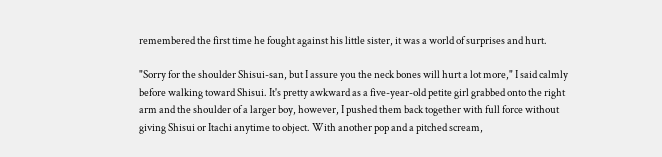remembered the first time he fought against his little sister, it was a world of surprises and hurt.

"Sorry for the shoulder Shisui-san, but I assure you the neck bones will hurt a lot more," I said calmly before walking toward Shisui. It's pretty awkward as a five-year-old petite girl grabbed onto the right arm and the shoulder of a larger boy, however, I pushed them back together with full force without giving Shisui or Itachi anytime to object. With another pop and a pitched scream,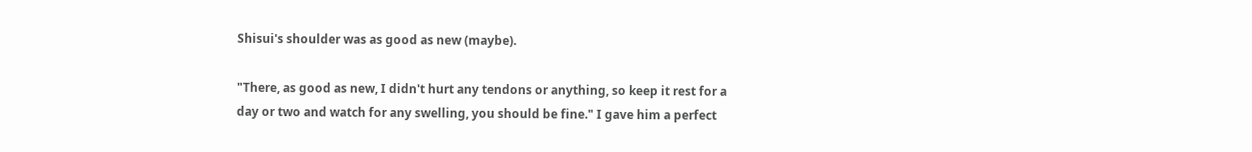Shisui's shoulder was as good as new (maybe).

"There, as good as new, I didn't hurt any tendons or anything, so keep it rest for a day or two and watch for any swelling, you should be fine." I gave him a perfect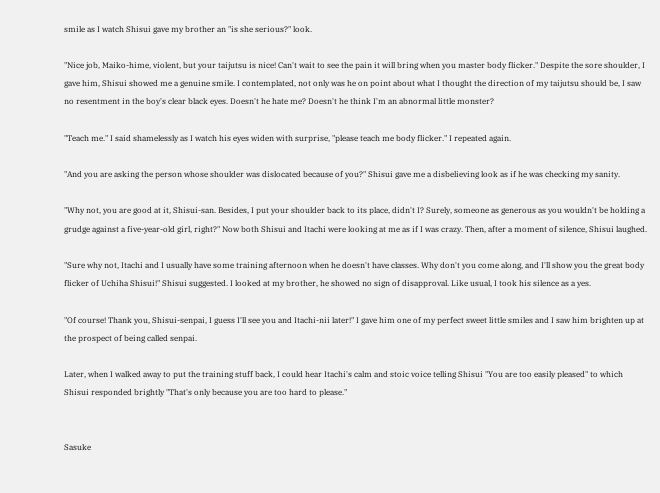smile as I watch Shisui gave my brother an "is she serious?" look.

"Nice job, Maiko-hime, violent, but your taijutsu is nice! Can't wait to see the pain it will bring when you master body flicker." Despite the sore shoulder, I gave him, Shisui showed me a genuine smile. I contemplated, not only was he on point about what I thought the direction of my taijutsu should be, I saw no resentment in the boy's clear black eyes. Doesn't he hate me? Doesn't he think I'm an abnormal little monster?

"Teach me." I said shamelessly as I watch his eyes widen with surprise, "please teach me body flicker." I repeated again.

"And you are asking the person whose shoulder was dislocated because of you?" Shisui gave me a disbelieving look as if he was checking my sanity.

"Why not, you are good at it, Shisui-san. Besides, I put your shoulder back to its place, didn't I? Surely, someone as generous as you wouldn't be holding a grudge against a five-year-old girl, right?" Now both Shisui and Itachi were looking at me as if I was crazy. Then, after a moment of silence, Shisui laughed.

"Sure why not, Itachi and I usually have some training afternoon when he doesn't have classes. Why don't you come along, and I'll show you the great body flicker of Uchiha Shisui!" Shisui suggested. I looked at my brother, he showed no sign of disapproval. Like usual, I took his silence as a yes.

"Of course! Thank you, Shisui-senpai, I guess I'll see you and Itachi-nii later!" I gave him one of my perfect sweet little smiles and I saw him brighten up at the prospect of being called senpai.

Later, when I walked away to put the training stuff back, I could hear Itachi's calm and stoic voice telling Shisui "You are too easily pleased" to which Shisui responded brightly "That's only because you are too hard to please."


Sasuke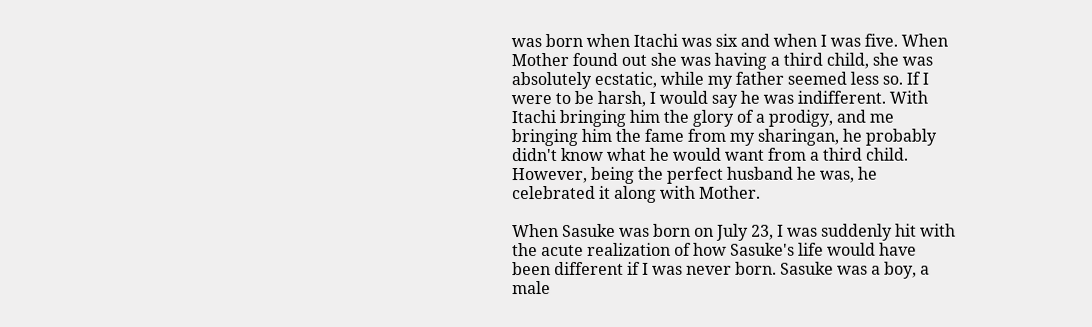was born when Itachi was six and when I was five. When Mother found out she was having a third child, she was absolutely ecstatic, while my father seemed less so. If I were to be harsh, I would say he was indifferent. With Itachi bringing him the glory of a prodigy, and me bringing him the fame from my sharingan, he probably didn't know what he would want from a third child. However, being the perfect husband he was, he celebrated it along with Mother.

When Sasuke was born on July 23, I was suddenly hit with the acute realization of how Sasuke's life would have been different if I was never born. Sasuke was a boy, a male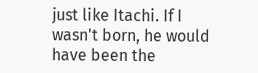just like Itachi. If I wasn't born, he would have been the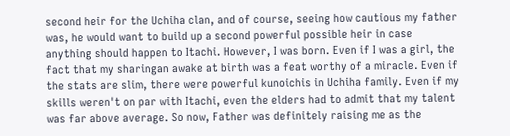second heir for the Uchiha clan, and of course, seeing how cautious my father was, he would want to build up a second powerful possible heir in case anything should happen to Itachi. However, I was born. Even if I was a girl, the fact that my sharingan awake at birth was a feat worthy of a miracle. Even if the stats are slim, there were powerful kunoichis in Uchiha family. Even if my skills weren't on par with Itachi, even the elders had to admit that my talent was far above average. So now, Father was definitely raising me as the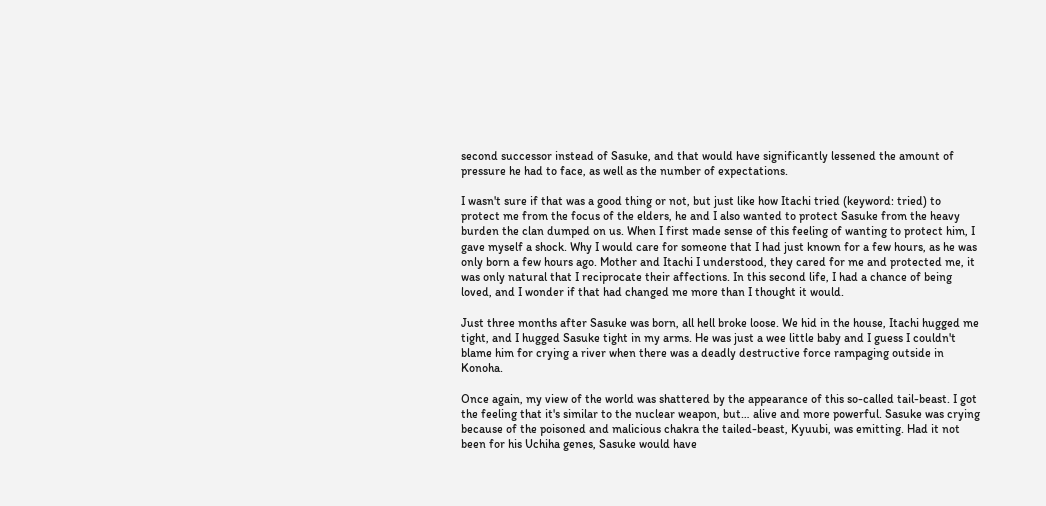second successor instead of Sasuke, and that would have significantly lessened the amount of pressure he had to face, as well as the number of expectations.

I wasn't sure if that was a good thing or not, but just like how Itachi tried (keyword: tried) to protect me from the focus of the elders, he and I also wanted to protect Sasuke from the heavy burden the clan dumped on us. When I first made sense of this feeling of wanting to protect him, I gave myself a shock. Why I would care for someone that I had just known for a few hours, as he was only born a few hours ago. Mother and Itachi I understood, they cared for me and protected me, it was only natural that I reciprocate their affections. In this second life, I had a chance of being loved, and I wonder if that had changed me more than I thought it would.

Just three months after Sasuke was born, all hell broke loose. We hid in the house, Itachi hugged me tight, and I hugged Sasuke tight in my arms. He was just a wee little baby and I guess I couldn't blame him for crying a river when there was a deadly destructive force rampaging outside in Konoha.

Once again, my view of the world was shattered by the appearance of this so-called tail-beast. I got the feeling that it's similar to the nuclear weapon, but… alive and more powerful. Sasuke was crying because of the poisoned and malicious chakra the tailed-beast, Kyuubi, was emitting. Had it not been for his Uchiha genes, Sasuke would have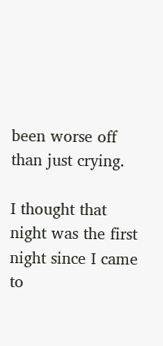been worse off than just crying.

I thought that night was the first night since I came to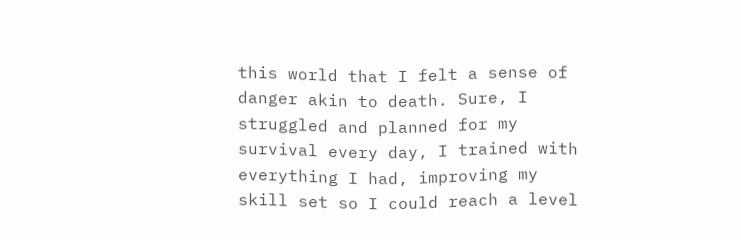this world that I felt a sense of danger akin to death. Sure, I struggled and planned for my survival every day, I trained with everything I had, improving my skill set so I could reach a level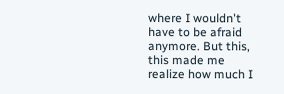where I wouldn't have to be afraid anymore. But this, this made me realize how much I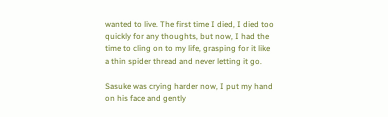wanted to live. The first time I died, I died too quickly for any thoughts, but now, I had the time to cling on to my life, grasping for it like a thin spider thread and never letting it go.

Sasuke was crying harder now, I put my hand on his face and gently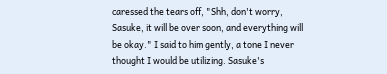caressed the tears off, "Shh, don't worry, Sasuke, it will be over soon, and everything will be okay." I said to him gently, a tone I never thought I would be utilizing. Sasuke's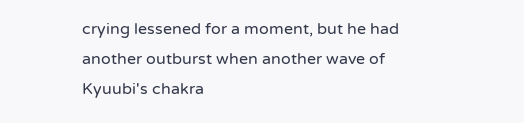crying lessened for a moment, but he had another outburst when another wave of Kyuubi's chakra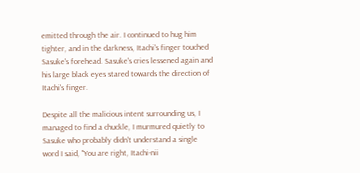emitted through the air. I continued to hug him tighter, and in the darkness, Itachi's finger touched Sasuke's forehead. Sasuke's cries lessened again and his large black eyes stared towards the direction of Itachi's finger.

Despite all the malicious intent surrounding us, I managed to find a chuckle, I murmured quietly to Sasuke who probably didn't understand a single word I said, "You are right, Itachi-nii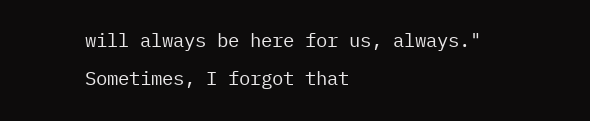will always be here for us, always." Sometimes, I forgot that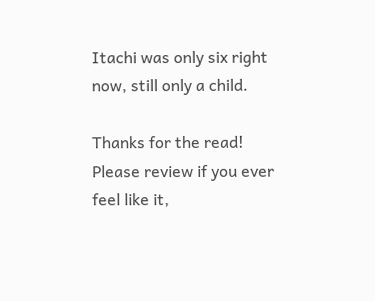Itachi was only six right now, still only a child.

Thanks for the read! Please review if you ever feel like it,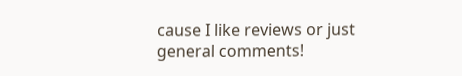cause I like reviews or just general comments!